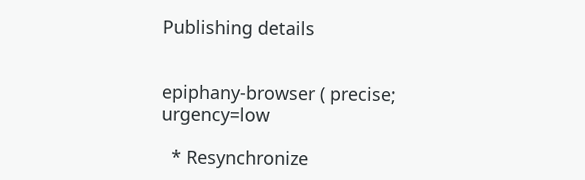Publishing details


epiphany-browser ( precise; urgency=low

  * Resynchronize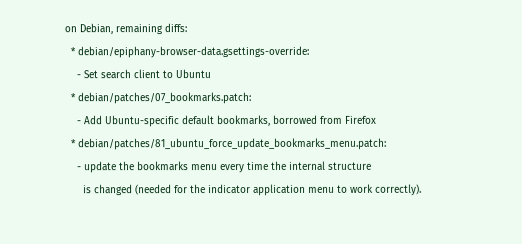on Debian, remaining diffs:
  * debian/epiphany-browser-data.gsettings-override:
    - Set search client to Ubuntu
  * debian/patches/07_bookmarks.patch:
    - Add Ubuntu-specific default bookmarks, borrowed from Firefox
  * debian/patches/81_ubuntu_force_update_bookmarks_menu.patch:
    - update the bookmarks menu every time the internal structure
      is changed (needed for the indicator application menu to work correctly).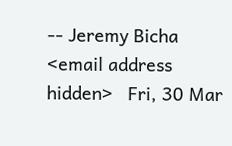-- Jeremy Bicha <email address hidden>   Fri, 30 Mar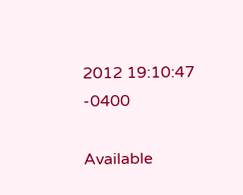2012 19:10:47 -0400

Available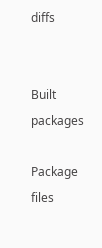diffs


Built packages

Package files